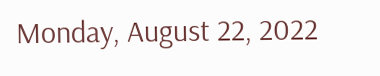Monday, August 22, 2022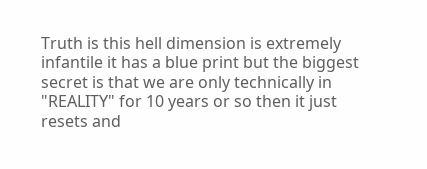Truth is this hell dimension is extremely infantile it has a blue print but the biggest secret is that we are only technically in "REALITY" for 10 years or so then it just resets and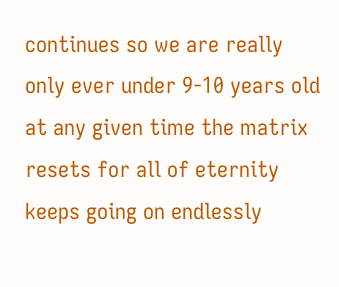continues so we are really only ever under 9-10 years old at any given time the matrix resets for all of eternity keeps going on endlessly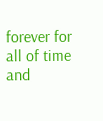forever for all of time and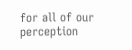for all of our perception